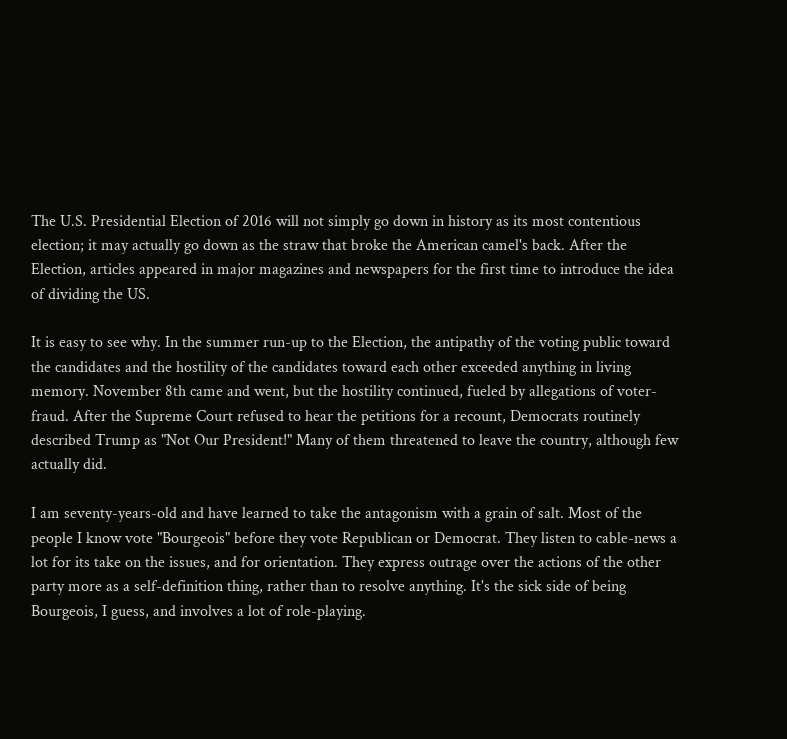The U.S. Presidential Election of 2016 will not simply go down in history as its most contentious election; it may actually go down as the straw that broke the American camel's back. After the Election, articles appeared in major magazines and newspapers for the first time to introduce the idea of dividing the US.

It is easy to see why. In the summer run-up to the Election, the antipathy of the voting public toward the candidates and the hostility of the candidates toward each other exceeded anything in living memory. November 8th came and went, but the hostility continued, fueled by allegations of voter-fraud. After the Supreme Court refused to hear the petitions for a recount, Democrats routinely described Trump as "Not Our President!" Many of them threatened to leave the country, although few actually did.

I am seventy-years-old and have learned to take the antagonism with a grain of salt. Most of the people I know vote "Bourgeois" before they vote Republican or Democrat. They listen to cable-news a lot for its take on the issues, and for orientation. They express outrage over the actions of the other party more as a self-definition thing, rather than to resolve anything. It's the sick side of being Bourgeois, I guess, and involves a lot of role-playing.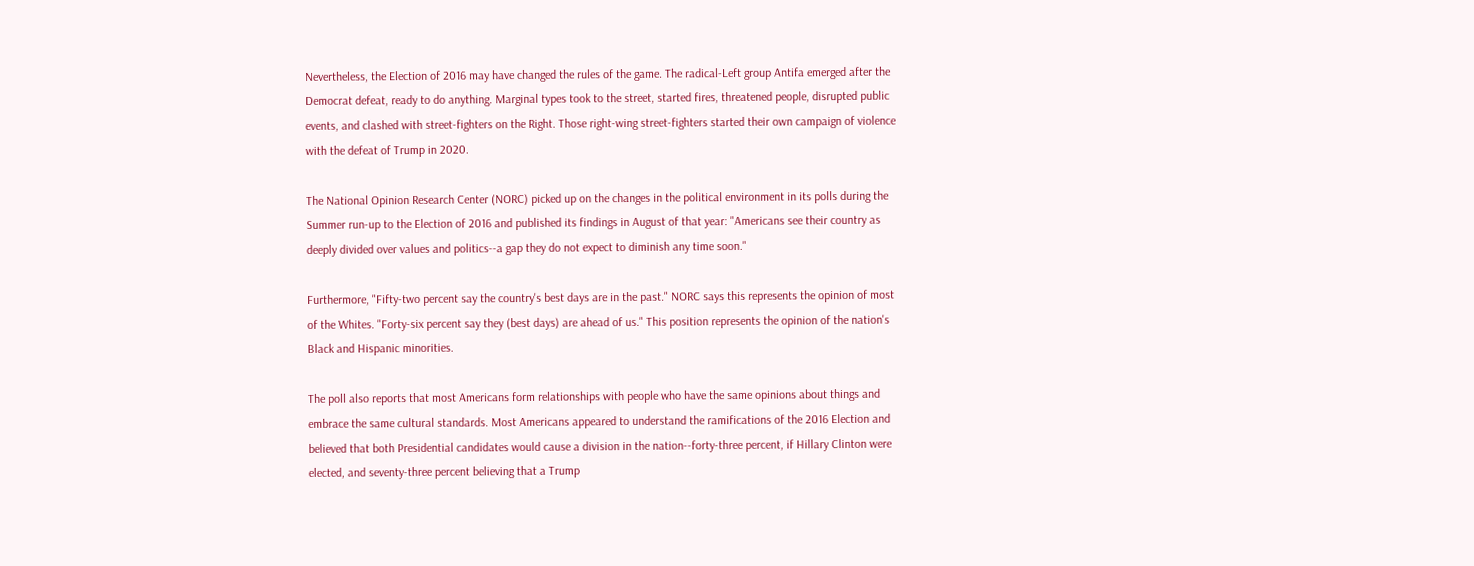Nevertheless, the Election of 2016 may have changed the rules of the game. The radical-Left group Antifa emerged after the Democrat defeat, ready to do anything. Marginal types took to the street, started fires, threatened people, disrupted public events, and clashed with street-fighters on the Right. Those right-wing street-fighters started their own campaign of violence with the defeat of Trump in 2020.

The National Opinion Research Center (NORC) picked up on the changes in the political environment in its polls during the Summer run-up to the Election of 2016 and published its findings in August of that year: "Americans see their country as deeply divided over values and politics--a gap they do not expect to diminish any time soon."

Furthermore, "Fifty-two percent say the country's best days are in the past." NORC says this represents the opinion of most of the Whites. "Forty-six percent say they (best days) are ahead of us." This position represents the opinion of the nation's Black and Hispanic minorities.

The poll also reports that most Americans form relationships with people who have the same opinions about things and embrace the same cultural standards. Most Americans appeared to understand the ramifications of the 2016 Election and believed that both Presidential candidates would cause a division in the nation--forty-three percent, if Hillary Clinton were elected, and seventy-three percent believing that a Trump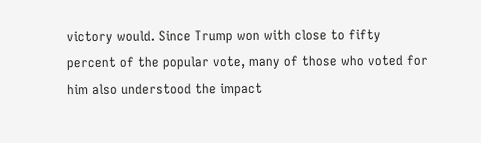victory would. Since Trump won with close to fifty percent of the popular vote, many of those who voted for him also understood the impact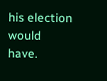his election would have.